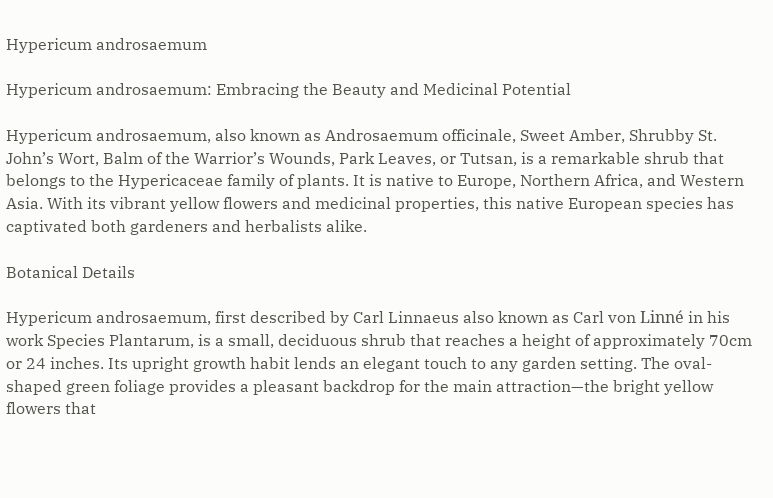Hypericum androsaemum

Hypericum androsaemum: Embracing the Beauty and Medicinal Potential

Hypericum androsaemum, also known as Androsaemum officinale, Sweet Amber, Shrubby St. John’s Wort, Balm of the Warrior’s Wounds, Park Leaves, or Tutsan, is a remarkable shrub that belongs to the Hypericaceae family of plants. It is native to Europe, Northern Africa, and Western Asia. With its vibrant yellow flowers and medicinal properties, this native European species has captivated both gardeners and herbalists alike.

Botanical Details

Hypericum androsaemum, first described by Carl Linnaeus also known as Carl von Linné in his work Species Plantarum, is a small, deciduous shrub that reaches a height of approximately 70cm or 24 inches. Its upright growth habit lends an elegant touch to any garden setting. The oval-shaped green foliage provides a pleasant backdrop for the main attraction—the bright yellow flowers that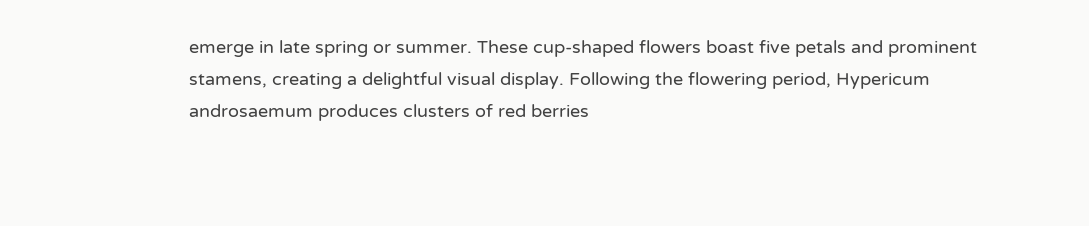emerge in late spring or summer. These cup-shaped flowers boast five petals and prominent stamens, creating a delightful visual display. Following the flowering period, Hypericum androsaemum produces clusters of red berries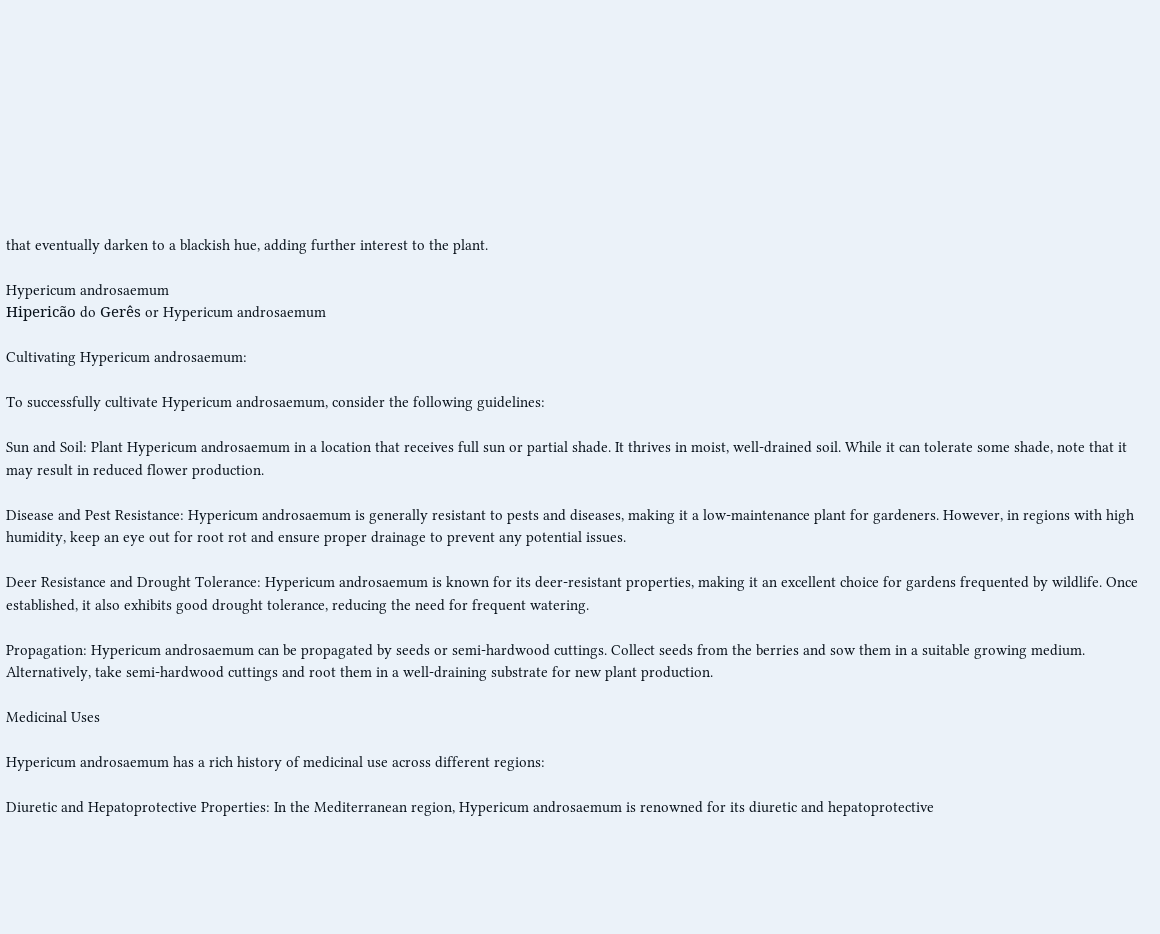that eventually darken to a blackish hue, adding further interest to the plant.

Hypericum androsaemum
Hipericão do Gerês or Hypericum androsaemum

Cultivating Hypericum androsaemum:

To successfully cultivate Hypericum androsaemum, consider the following guidelines:

Sun and Soil: Plant Hypericum androsaemum in a location that receives full sun or partial shade. It thrives in moist, well-drained soil. While it can tolerate some shade, note that it may result in reduced flower production.

Disease and Pest Resistance: Hypericum androsaemum is generally resistant to pests and diseases, making it a low-maintenance plant for gardeners. However, in regions with high humidity, keep an eye out for root rot and ensure proper drainage to prevent any potential issues.

Deer Resistance and Drought Tolerance: Hypericum androsaemum is known for its deer-resistant properties, making it an excellent choice for gardens frequented by wildlife. Once established, it also exhibits good drought tolerance, reducing the need for frequent watering.

Propagation: Hypericum androsaemum can be propagated by seeds or semi-hardwood cuttings. Collect seeds from the berries and sow them in a suitable growing medium. Alternatively, take semi-hardwood cuttings and root them in a well-draining substrate for new plant production.

Medicinal Uses

Hypericum androsaemum has a rich history of medicinal use across different regions:

Diuretic and Hepatoprotective Properties: In the Mediterranean region, Hypericum androsaemum is renowned for its diuretic and hepatoprotective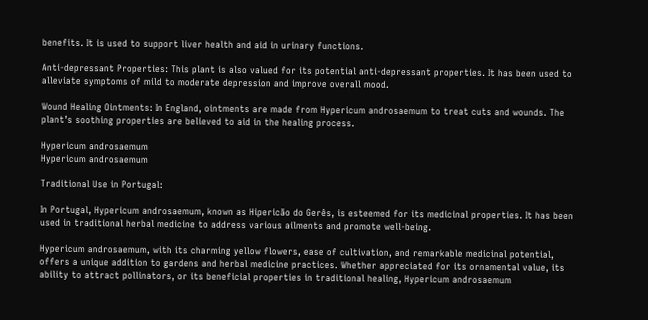benefits. It is used to support liver health and aid in urinary functions.

Anti-depressant Properties: This plant is also valued for its potential anti-depressant properties. It has been used to alleviate symptoms of mild to moderate depression and improve overall mood.

Wound Healing Ointments: In England, ointments are made from Hypericum androsaemum to treat cuts and wounds. The plant’s soothing properties are believed to aid in the healing process.

Hypericum androsaemum
Hypericum androsaemum

Traditional Use in Portugal:

In Portugal, Hypericum androsaemum, known as Hipericão do Gerês, is esteemed for its medicinal properties. It has been used in traditional herbal medicine to address various ailments and promote well-being.

Hypericum androsaemum, with its charming yellow flowers, ease of cultivation, and remarkable medicinal potential, offers a unique addition to gardens and herbal medicine practices. Whether appreciated for its ornamental value, its ability to attract pollinators, or its beneficial properties in traditional healing, Hypericum androsaemum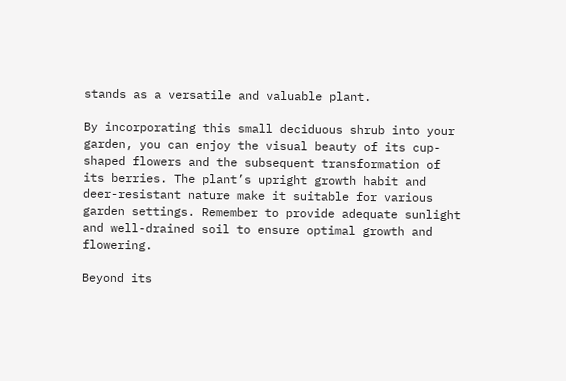stands as a versatile and valuable plant.

By incorporating this small deciduous shrub into your garden, you can enjoy the visual beauty of its cup-shaped flowers and the subsequent transformation of its berries. The plant’s upright growth habit and deer-resistant nature make it suitable for various garden settings. Remember to provide adequate sunlight and well-drained soil to ensure optimal growth and flowering.

Beyond its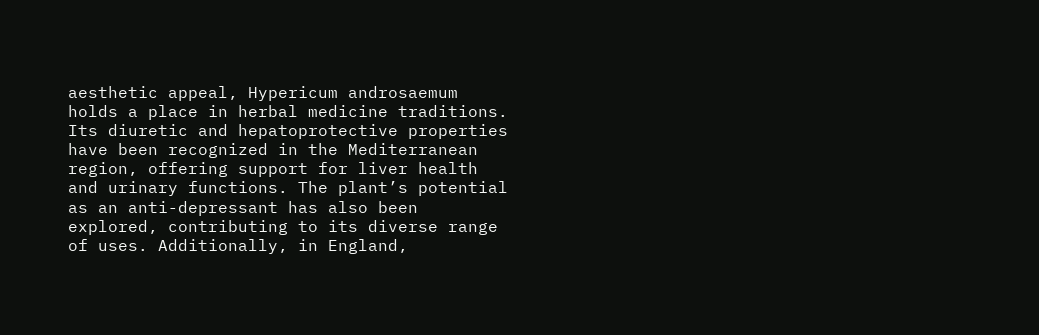aesthetic appeal, Hypericum androsaemum holds a place in herbal medicine traditions. Its diuretic and hepatoprotective properties have been recognized in the Mediterranean region, offering support for liver health and urinary functions. The plant’s potential as an anti-depressant has also been explored, contributing to its diverse range of uses. Additionally, in England,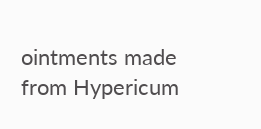ointments made from Hypericum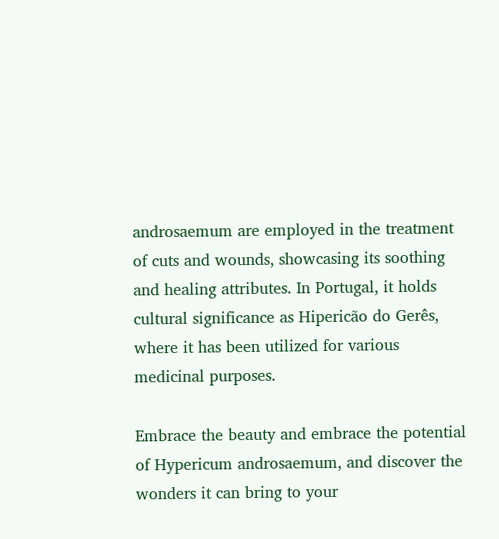androsaemum are employed in the treatment of cuts and wounds, showcasing its soothing and healing attributes. In Portugal, it holds cultural significance as Hipericão do Gerês, where it has been utilized for various medicinal purposes.

Embrace the beauty and embrace the potential of Hypericum androsaemum, and discover the wonders it can bring to your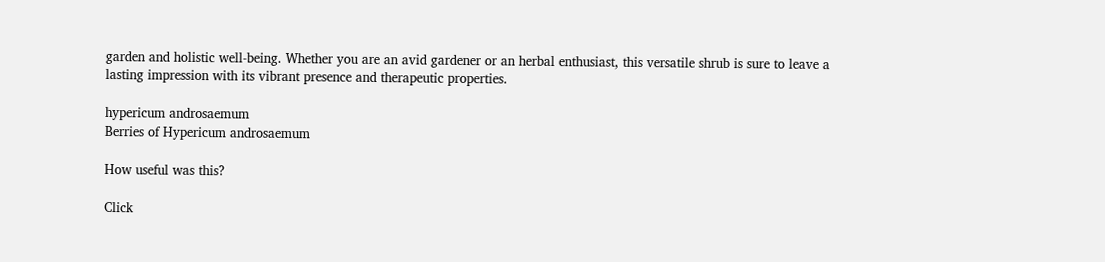garden and holistic well-being. Whether you are an avid gardener or an herbal enthusiast, this versatile shrub is sure to leave a lasting impression with its vibrant presence and therapeutic properties.

hypericum androsaemum
Berries of Hypericum androsaemum

How useful was this?

Click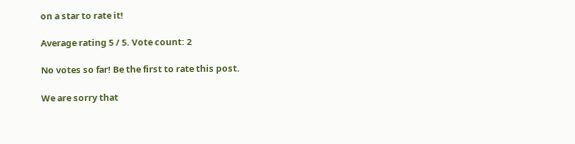on a star to rate it!

Average rating 5 / 5. Vote count: 2

No votes so far! Be the first to rate this post.

We are sorry that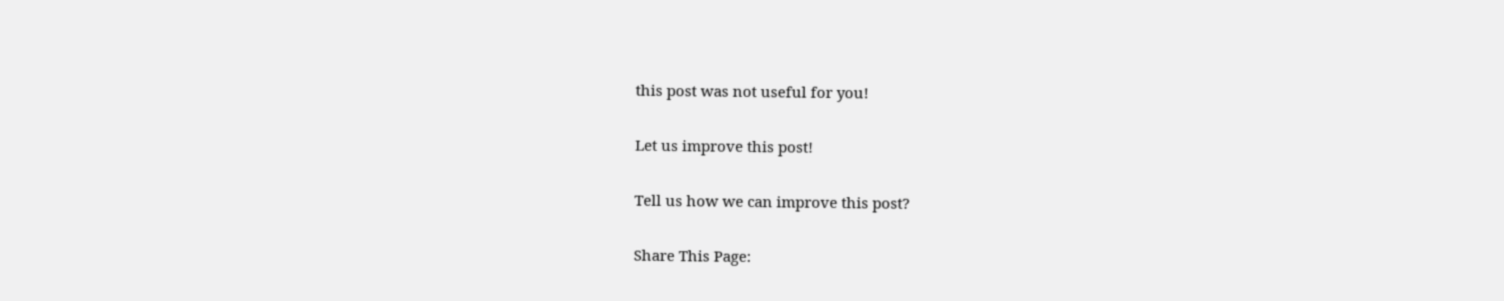this post was not useful for you!

Let us improve this post!

Tell us how we can improve this post?

Share This Page: